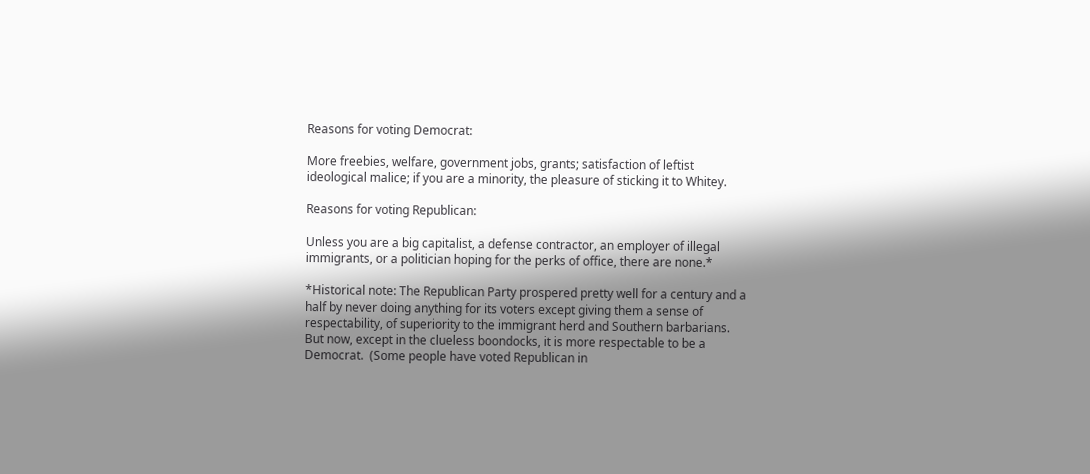Reasons for voting Democrat:

More freebies, welfare, government jobs, grants; satisfaction of leftist ideological malice; if you are a minority, the pleasure of sticking it to Whitey.

Reasons for voting Republican:

Unless you are a big capitalist, a defense contractor, an employer of illegal immigrants, or a politician hoping for the perks of office, there are none.*

*Historical note: The Republican Party prospered pretty well for a century and a half by never doing anything for its voters except giving them a sense of respectability, of superiority to the immigrant herd and Southern barbarians.  But now, except in the clueless boondocks, it is more respectable to be a Democrat.  (Some people have voted Republican in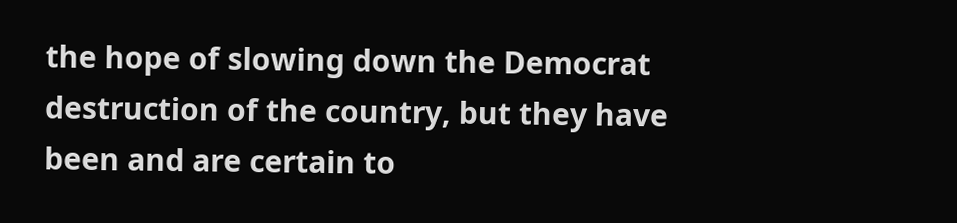the hope of slowing down the Democrat destruction of the country, but they have been and are certain to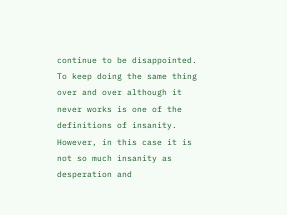continue to be disappointed.  To keep doing the same thing over and over although it never works is one of the definitions of insanity.  However, in this case it is not so much insanity as desperation and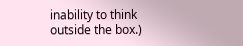inability to think outside the box.)